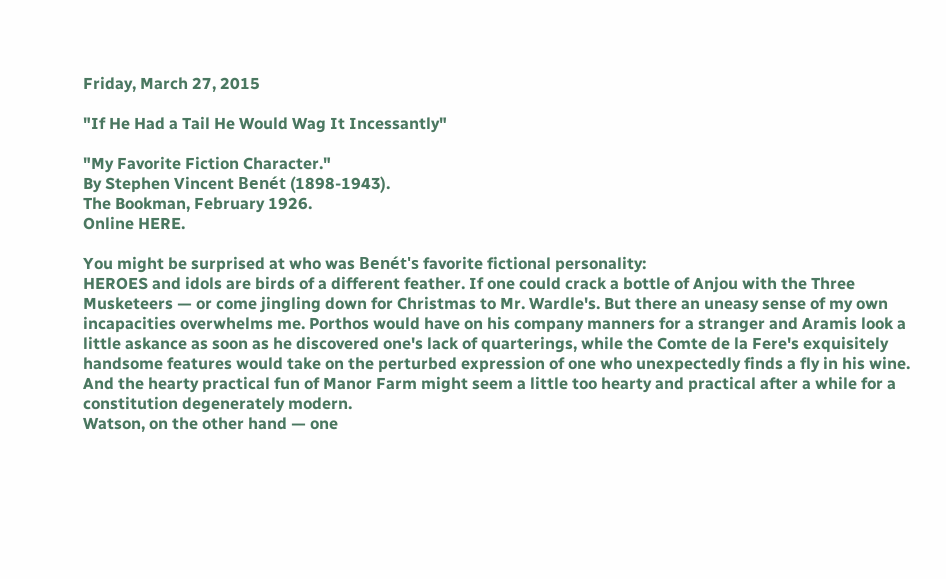Friday, March 27, 2015

"If He Had a Tail He Would Wag It Incessantly"

"My Favorite Fiction Character."
By Stephen Vincent Benét (1898-1943).
The Bookman, February 1926.
Online HERE.

You might be surprised at who was Benét's favorite fictional personality:
HEROES and idols are birds of a different feather. If one could crack a bottle of Anjou with the Three Musketeers — or come jingling down for Christmas to Mr. Wardle's. But there an uneasy sense of my own incapacities overwhelms me. Porthos would have on his company manners for a stranger and Aramis look a little askance as soon as he discovered one's lack of quarterings, while the Comte de la Fere's exquisitely handsome features would take on the perturbed expression of one who unexpectedly finds a fly in his wine. And the hearty practical fun of Manor Farm might seem a little too hearty and practical after a while for a constitution degenerately modern.
Watson, on the other hand — one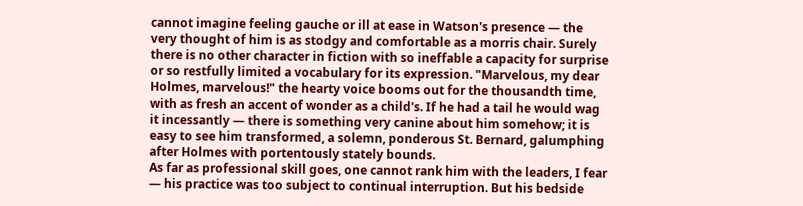cannot imagine feeling gauche or ill at ease in Watson's presence — the very thought of him is as stodgy and comfortable as a morris chair. Surely there is no other character in fiction with so ineffable a capacity for surprise or so restfully limited a vocabulary for its expression. "Marvelous, my dear Holmes, marvelous!" the hearty voice booms out for the thousandth time, with as fresh an accent of wonder as a child's. If he had a tail he would wag it incessantly — there is something very canine about him somehow; it is easy to see him transformed, a solemn, ponderous St. Bernard, galumphing after Holmes with portentously stately bounds.
As far as professional skill goes, one cannot rank him with the leaders, I fear — his practice was too subject to continual interruption. But his bedside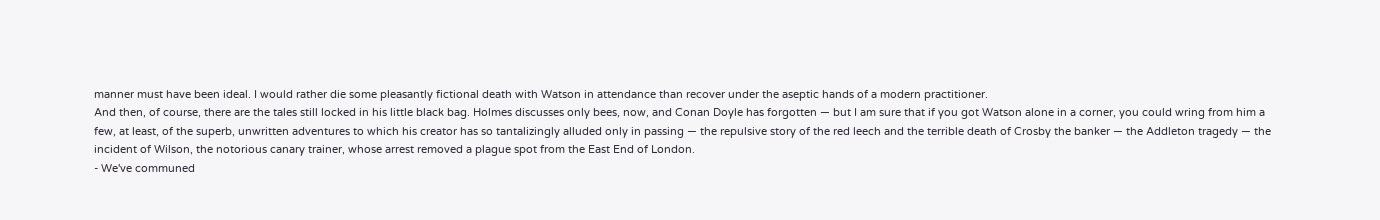manner must have been ideal. I would rather die some pleasantly fictional death with Watson in attendance than recover under the aseptic hands of a modern practitioner.
And then, of course, there are the tales still locked in his little black bag. Holmes discusses only bees, now, and Conan Doyle has forgotten — but I am sure that if you got Watson alone in a corner, you could wring from him a few, at least, of the superb, unwritten adventures to which his creator has so tantalizingly alluded only in passing — the repulsive story of the red leech and the terrible death of Crosby the banker — the Addleton tragedy — the incident of Wilson, the notorious canary trainer, whose arrest removed a plague spot from the East End of London.
- We've communed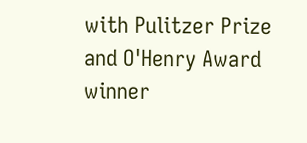with Pulitzer Prize and O'Henry Award winner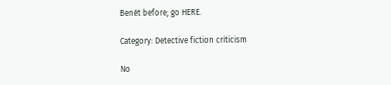Benét before; go HERE.

Category: Detective fiction criticism

No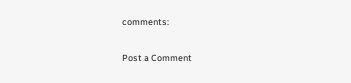comments:

Post a Comment